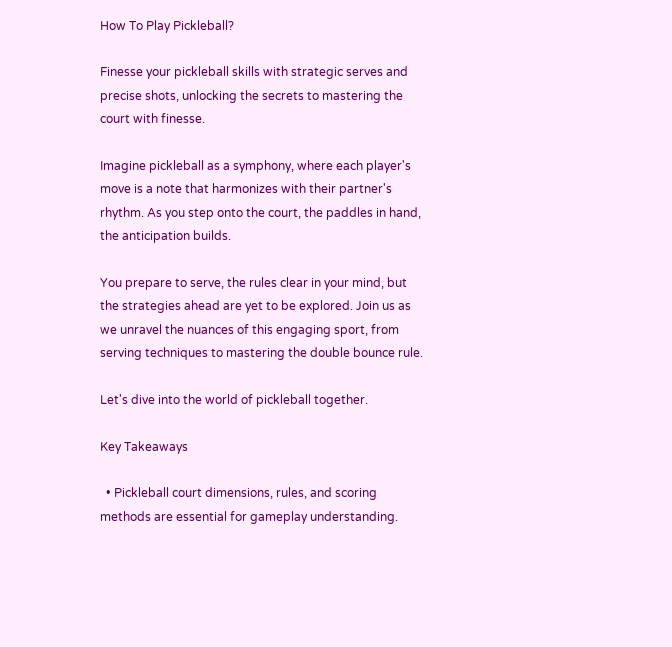How To Play Pickleball?

Finesse your pickleball skills with strategic serves and precise shots, unlocking the secrets to mastering the court with finesse.

Imagine pickleball as a symphony, where each player's move is a note that harmonizes with their partner's rhythm. As you step onto the court, the paddles in hand, the anticipation builds.

You prepare to serve, the rules clear in your mind, but the strategies ahead are yet to be explored. Join us as we unravel the nuances of this engaging sport, from serving techniques to mastering the double bounce rule.

Let's dive into the world of pickleball together.

Key Takeaways

  • Pickleball court dimensions, rules, and scoring methods are essential for gameplay understanding.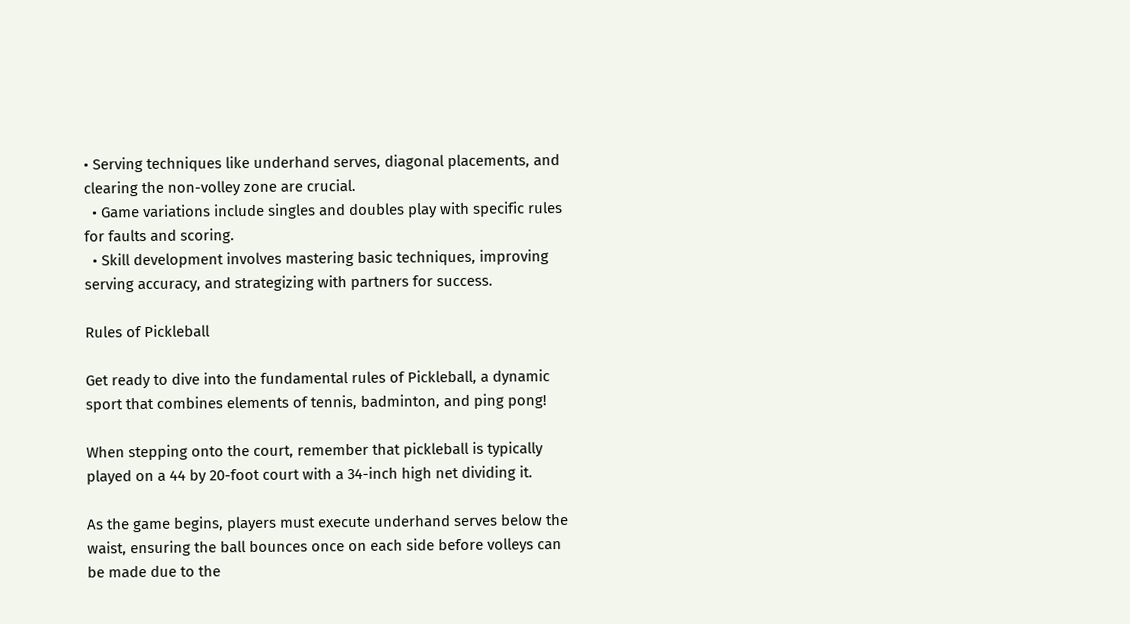• Serving techniques like underhand serves, diagonal placements, and clearing the non-volley zone are crucial.
  • Game variations include singles and doubles play with specific rules for faults and scoring.
  • Skill development involves mastering basic techniques, improving serving accuracy, and strategizing with partners for success.

Rules of Pickleball

Get ready to dive into the fundamental rules of Pickleball, a dynamic sport that combines elements of tennis, badminton, and ping pong!

When stepping onto the court, remember that pickleball is typically played on a 44 by 20-foot court with a 34-inch high net dividing it.

As the game begins, players must execute underhand serves below the waist, ensuring the ball bounces once on each side before volleys can be made due to the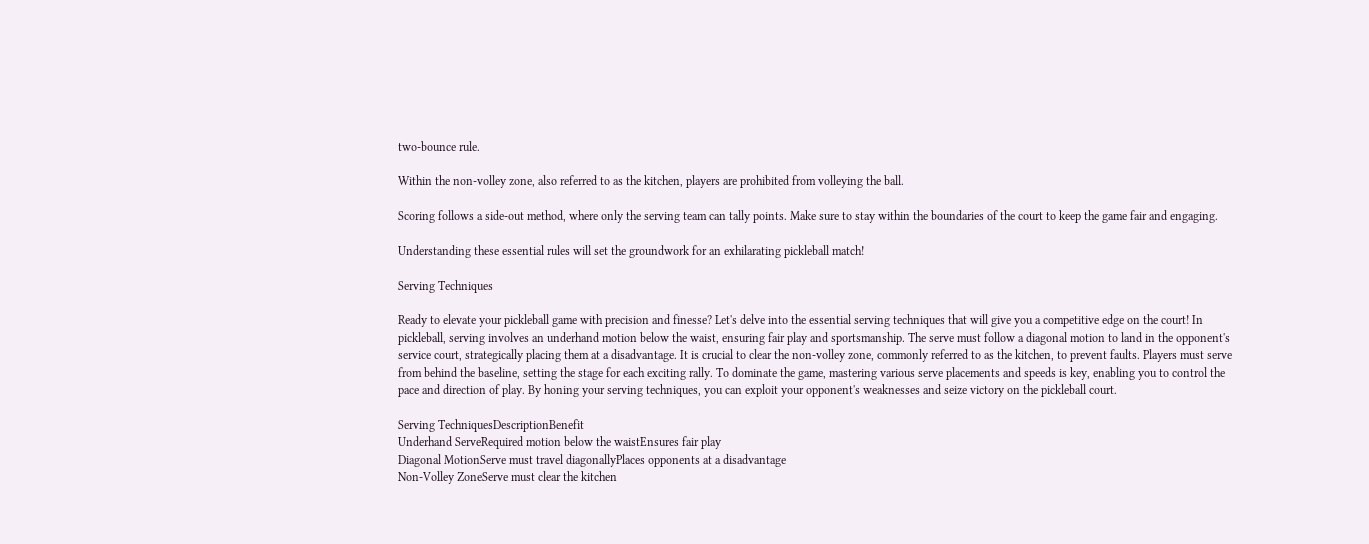two-bounce rule.

Within the non-volley zone, also referred to as the kitchen, players are prohibited from volleying the ball.

Scoring follows a side-out method, where only the serving team can tally points. Make sure to stay within the boundaries of the court to keep the game fair and engaging.

Understanding these essential rules will set the groundwork for an exhilarating pickleball match!

Serving Techniques

Ready to elevate your pickleball game with precision and finesse? Let's delve into the essential serving techniques that will give you a competitive edge on the court! In pickleball, serving involves an underhand motion below the waist, ensuring fair play and sportsmanship. The serve must follow a diagonal motion to land in the opponent's service court, strategically placing them at a disadvantage. It is crucial to clear the non-volley zone, commonly referred to as the kitchen, to prevent faults. Players must serve from behind the baseline, setting the stage for each exciting rally. To dominate the game, mastering various serve placements and speeds is key, enabling you to control the pace and direction of play. By honing your serving techniques, you can exploit your opponent's weaknesses and seize victory on the pickleball court.

Serving TechniquesDescriptionBenefit
Underhand ServeRequired motion below the waistEnsures fair play
Diagonal MotionServe must travel diagonallyPlaces opponents at a disadvantage
Non-Volley ZoneServe must clear the kitchen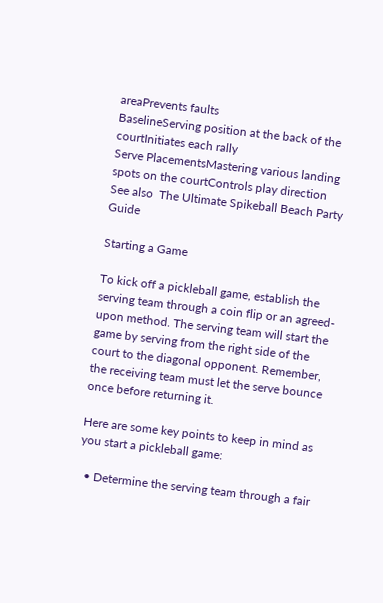areaPrevents faults
BaselineServing position at the back of the courtInitiates each rally
Serve PlacementsMastering various landing spots on the courtControls play direction
See also  The Ultimate Spikeball Beach Party Guide

Starting a Game

To kick off a pickleball game, establish the serving team through a coin flip or an agreed-upon method. The serving team will start the game by serving from the right side of the court to the diagonal opponent. Remember, the receiving team must let the serve bounce once before returning it.

Here are some key points to keep in mind as you start a pickleball game:

  • Determine the serving team through a fair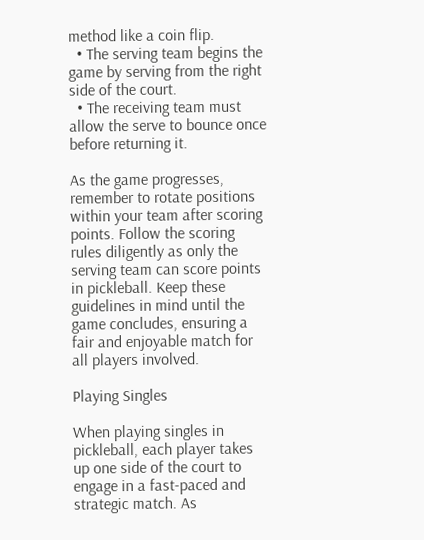method like a coin flip.
  • The serving team begins the game by serving from the right side of the court.
  • The receiving team must allow the serve to bounce once before returning it.

As the game progresses, remember to rotate positions within your team after scoring points. Follow the scoring rules diligently as only the serving team can score points in pickleball. Keep these guidelines in mind until the game concludes, ensuring a fair and enjoyable match for all players involved.

Playing Singles

When playing singles in pickleball, each player takes up one side of the court to engage in a fast-paced and strategic match. As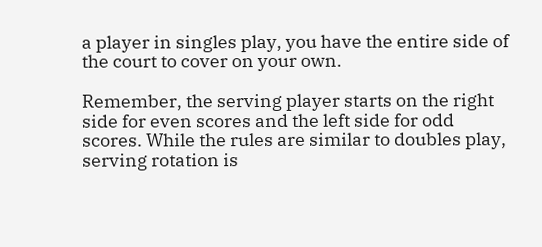a player in singles play, you have the entire side of the court to cover on your own.

Remember, the serving player starts on the right side for even scores and the left side for odd scores. While the rules are similar to doubles play, serving rotation is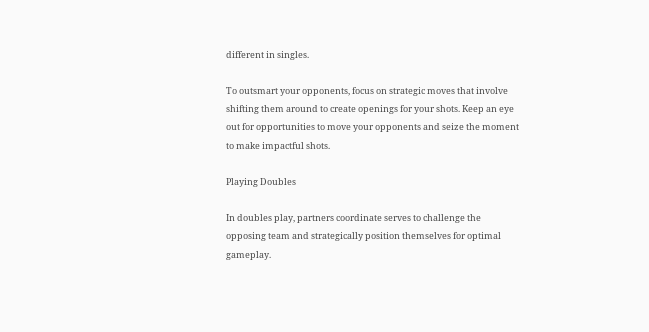different in singles.

To outsmart your opponents, focus on strategic moves that involve shifting them around to create openings for your shots. Keep an eye out for opportunities to move your opponents and seize the moment to make impactful shots.

Playing Doubles

In doubles play, partners coordinate serves to challenge the opposing team and strategically position themselves for optimal gameplay.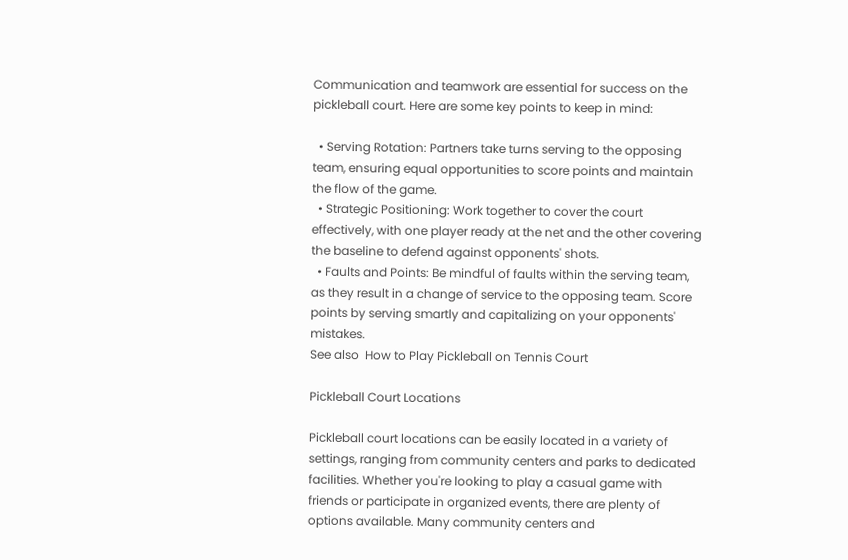Communication and teamwork are essential for success on the pickleball court. Here are some key points to keep in mind:

  • Serving Rotation: Partners take turns serving to the opposing team, ensuring equal opportunities to score points and maintain the flow of the game.
  • Strategic Positioning: Work together to cover the court effectively, with one player ready at the net and the other covering the baseline to defend against opponents' shots.
  • Faults and Points: Be mindful of faults within the serving team, as they result in a change of service to the opposing team. Score points by serving smartly and capitalizing on your opponents' mistakes.
See also  How to Play Pickleball on Tennis Court

Pickleball Court Locations

Pickleball court locations can be easily located in a variety of settings, ranging from community centers and parks to dedicated facilities. Whether you're looking to play a casual game with friends or participate in organized events, there are plenty of options available. Many community centers and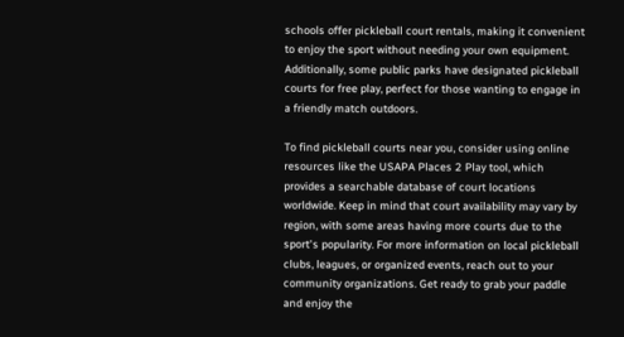schools offer pickleball court rentals, making it convenient to enjoy the sport without needing your own equipment. Additionally, some public parks have designated pickleball courts for free play, perfect for those wanting to engage in a friendly match outdoors.

To find pickleball courts near you, consider using online resources like the USAPA Places 2 Play tool, which provides a searchable database of court locations worldwide. Keep in mind that court availability may vary by region, with some areas having more courts due to the sport's popularity. For more information on local pickleball clubs, leagues, or organized events, reach out to your community organizations. Get ready to grab your paddle and enjoy the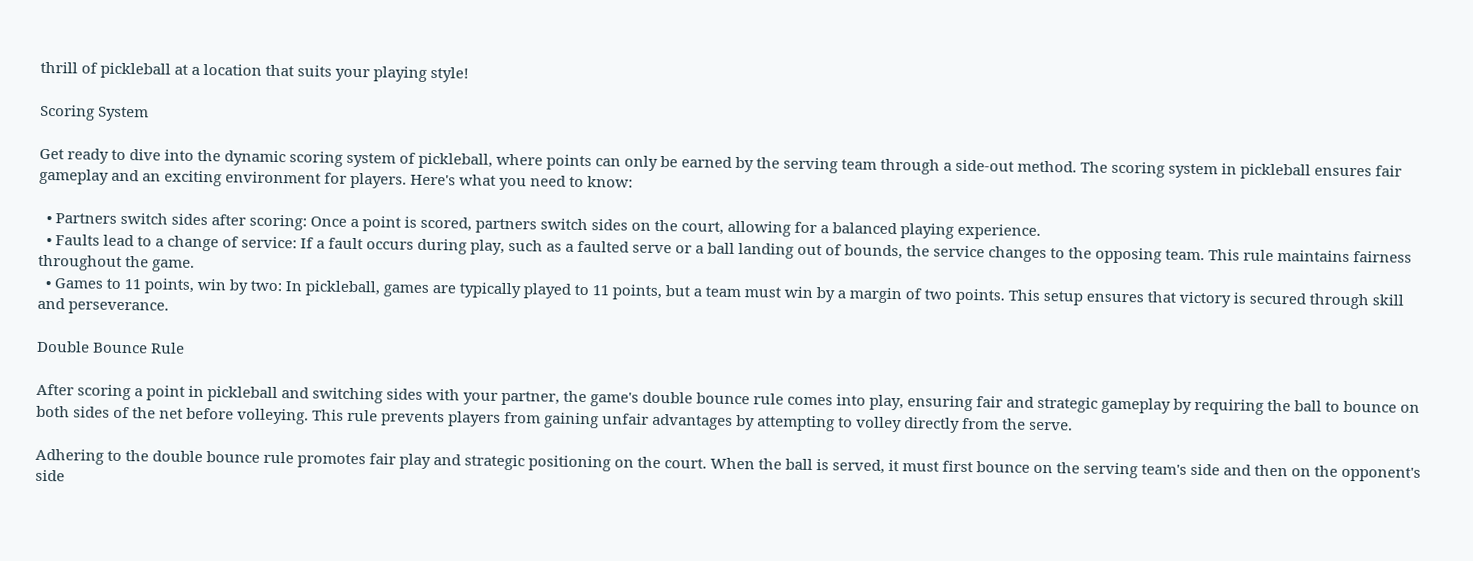thrill of pickleball at a location that suits your playing style!

Scoring System

Get ready to dive into the dynamic scoring system of pickleball, where points can only be earned by the serving team through a side-out method. The scoring system in pickleball ensures fair gameplay and an exciting environment for players. Here's what you need to know:

  • Partners switch sides after scoring: Once a point is scored, partners switch sides on the court, allowing for a balanced playing experience.
  • Faults lead to a change of service: If a fault occurs during play, such as a faulted serve or a ball landing out of bounds, the service changes to the opposing team. This rule maintains fairness throughout the game.
  • Games to 11 points, win by two: In pickleball, games are typically played to 11 points, but a team must win by a margin of two points. This setup ensures that victory is secured through skill and perseverance.

Double Bounce Rule

After scoring a point in pickleball and switching sides with your partner, the game's double bounce rule comes into play, ensuring fair and strategic gameplay by requiring the ball to bounce on both sides of the net before volleying. This rule prevents players from gaining unfair advantages by attempting to volley directly from the serve.

Adhering to the double bounce rule promotes fair play and strategic positioning on the court. When the ball is served, it must first bounce on the serving team's side and then on the opponent's side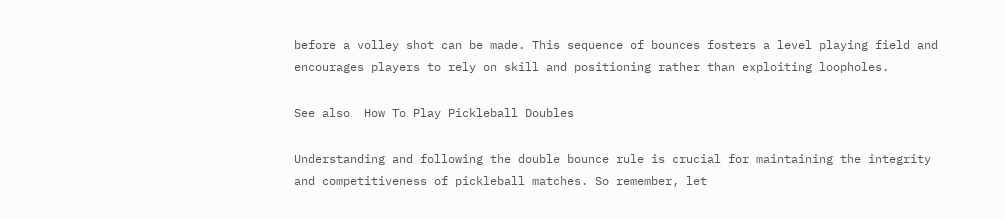before a volley shot can be made. This sequence of bounces fosters a level playing field and encourages players to rely on skill and positioning rather than exploiting loopholes.

See also  How To Play Pickleball Doubles

Understanding and following the double bounce rule is crucial for maintaining the integrity and competitiveness of pickleball matches. So remember, let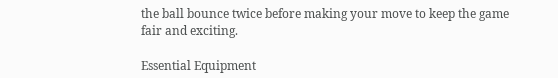the ball bounce twice before making your move to keep the game fair and exciting.

Essential Equipment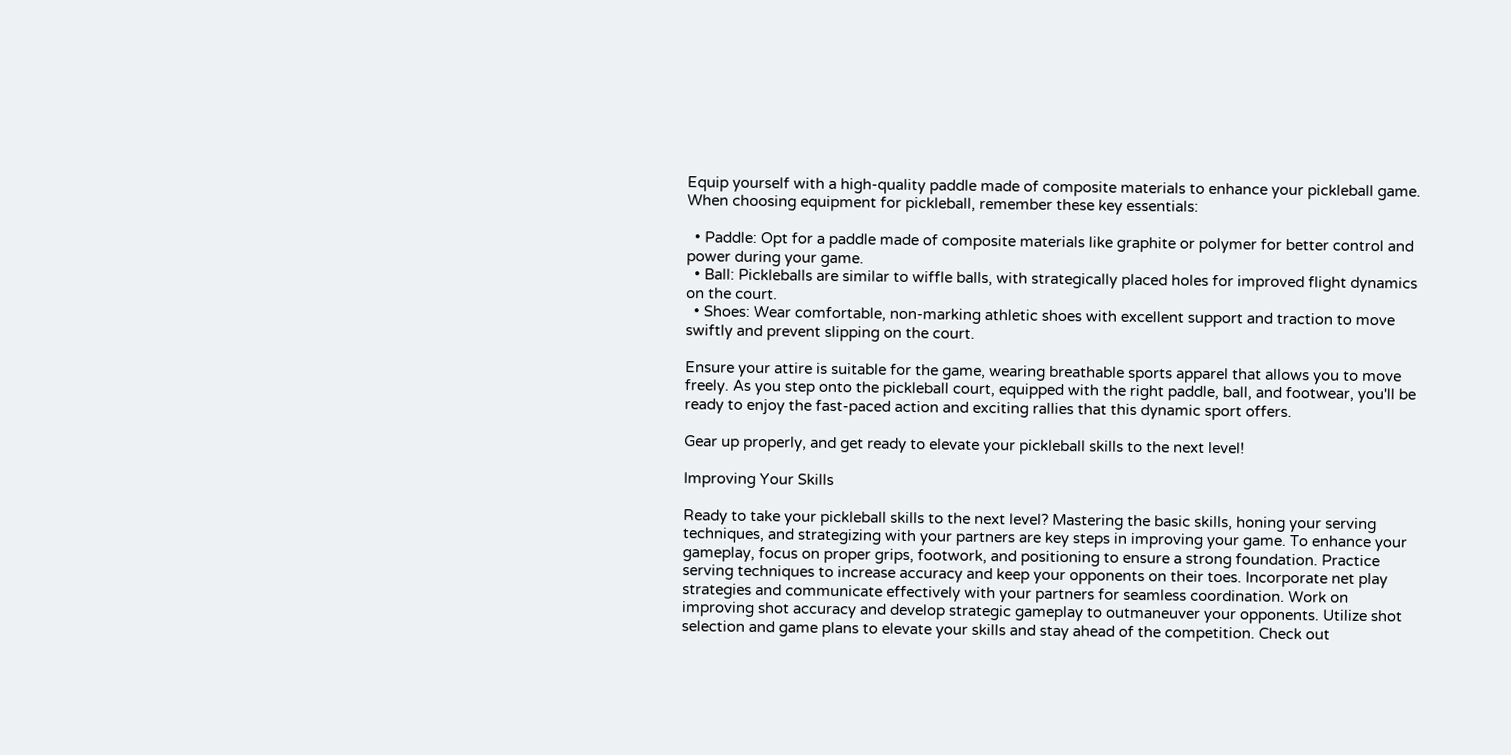Equip yourself with a high-quality paddle made of composite materials to enhance your pickleball game. When choosing equipment for pickleball, remember these key essentials:

  • Paddle: Opt for a paddle made of composite materials like graphite or polymer for better control and power during your game.
  • Ball: Pickleballs are similar to wiffle balls, with strategically placed holes for improved flight dynamics on the court.
  • Shoes: Wear comfortable, non-marking athletic shoes with excellent support and traction to move swiftly and prevent slipping on the court.

Ensure your attire is suitable for the game, wearing breathable sports apparel that allows you to move freely. As you step onto the pickleball court, equipped with the right paddle, ball, and footwear, you'll be ready to enjoy the fast-paced action and exciting rallies that this dynamic sport offers.

Gear up properly, and get ready to elevate your pickleball skills to the next level!

Improving Your Skills

Ready to take your pickleball skills to the next level? Mastering the basic skills, honing your serving techniques, and strategizing with your partners are key steps in improving your game. To enhance your gameplay, focus on proper grips, footwork, and positioning to ensure a strong foundation. Practice serving techniques to increase accuracy and keep your opponents on their toes. Incorporate net play strategies and communicate effectively with your partners for seamless coordination. Work on improving shot accuracy and develop strategic gameplay to outmaneuver your opponents. Utilize shot selection and game plans to elevate your skills and stay ahead of the competition. Check out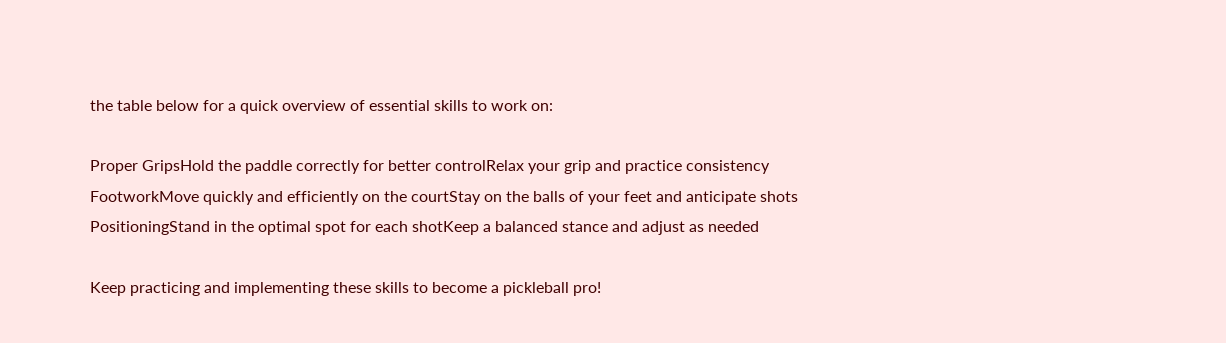the table below for a quick overview of essential skills to work on:

Proper GripsHold the paddle correctly for better controlRelax your grip and practice consistency
FootworkMove quickly and efficiently on the courtStay on the balls of your feet and anticipate shots
PositioningStand in the optimal spot for each shotKeep a balanced stance and adjust as needed

Keep practicing and implementing these skills to become a pickleball pro!